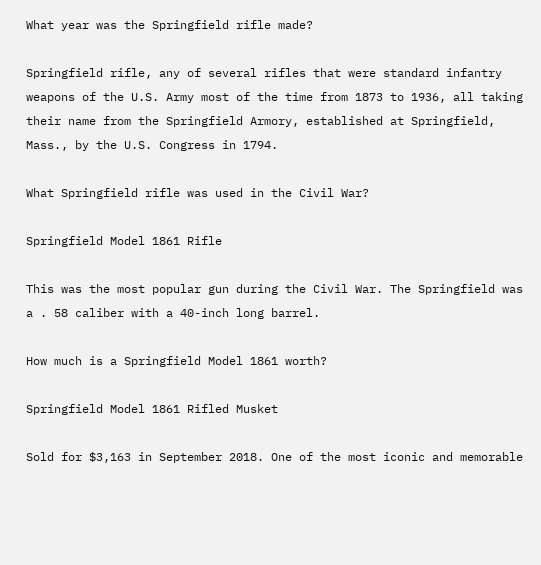What year was the Springfield rifle made?

Springfield rifle, any of several rifles that were standard infantry weapons of the U.S. Army most of the time from 1873 to 1936, all taking their name from the Springfield Armory, established at Springfield, Mass., by the U.S. Congress in 1794.

What Springfield rifle was used in the Civil War?

Springfield Model 1861 Rifle

This was the most popular gun during the Civil War. The Springfield was a . 58 caliber with a 40-inch long barrel.

How much is a Springfield Model 1861 worth?

Springfield Model 1861 Rifled Musket

Sold for $3,163 in September 2018. One of the most iconic and memorable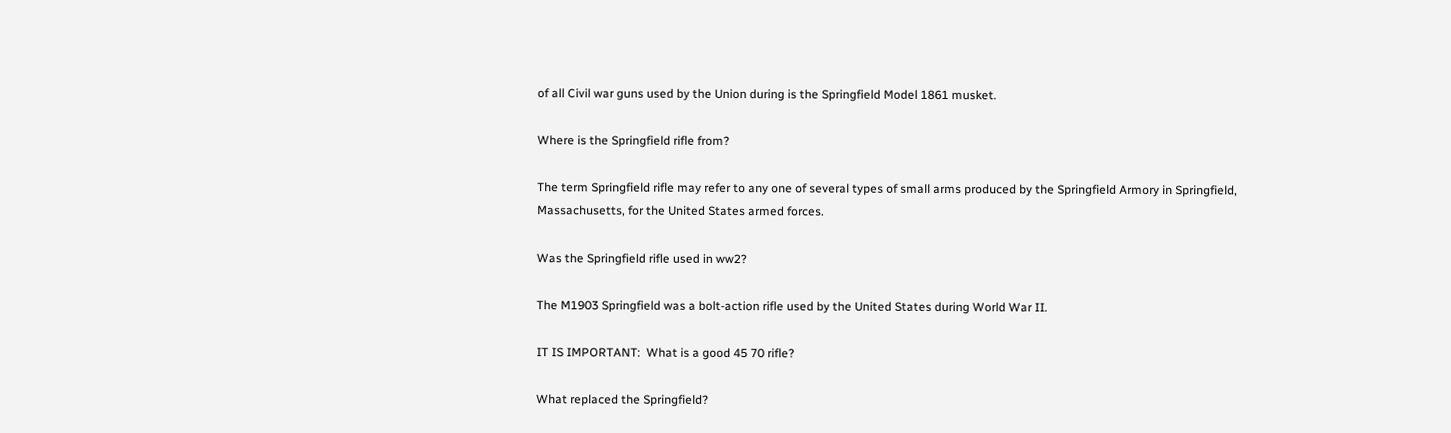of all Civil war guns used by the Union during is the Springfield Model 1861 musket.

Where is the Springfield rifle from?

The term Springfield rifle may refer to any one of several types of small arms produced by the Springfield Armory in Springfield, Massachusetts, for the United States armed forces.

Was the Springfield rifle used in ww2?

The M1903 Springfield was a bolt-action rifle used by the United States during World War II.

IT IS IMPORTANT:  What is a good 45 70 rifle?

What replaced the Springfield?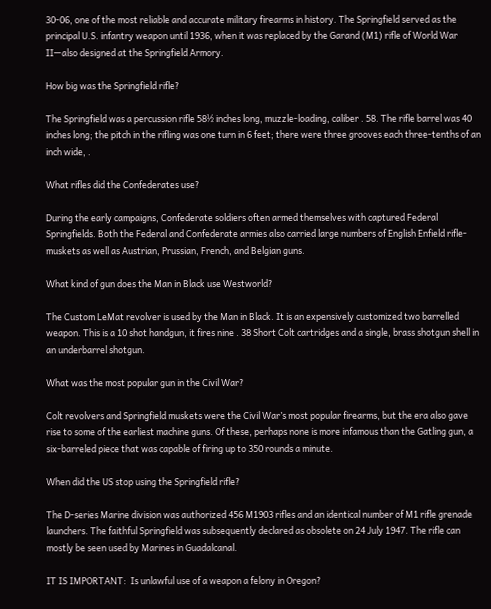30-06, one of the most reliable and accurate military firearms in history. The Springfield served as the principal U.S. infantry weapon until 1936, when it was replaced by the Garand (M1) rifle of World War II—also designed at the Springfield Armory.

How big was the Springfield rifle?

The Springfield was a percussion rifle 58½ inches long, muzzle-loading, caliber . 58. The rifle barrel was 40 inches long; the pitch in the rifling was one turn in 6 feet; there were three grooves each three-tenths of an inch wide, .

What rifles did the Confederates use?

During the early campaigns, Confederate soldiers often armed themselves with captured Federal Springfields. Both the Federal and Confederate armies also carried large numbers of English Enfield rifle-muskets as well as Austrian, Prussian, French, and Belgian guns.

What kind of gun does the Man in Black use Westworld?

The Custom LeMat revolver is used by the Man in Black. It is an expensively customized two barrelled weapon. This is a 10 shot handgun, it fires nine . 38 Short Colt cartridges and a single, brass shotgun shell in an underbarrel shotgun.

What was the most popular gun in the Civil War?

Colt revolvers and Springfield muskets were the Civil War’s most popular firearms, but the era also gave rise to some of the earliest machine guns. Of these, perhaps none is more infamous than the Gatling gun, a six-barreled piece that was capable of firing up to 350 rounds a minute.

When did the US stop using the Springfield rifle?

The D-series Marine division was authorized 456 M1903 rifles and an identical number of M1 rifle grenade launchers. The faithful Springfield was subsequently declared as obsolete on 24 July 1947. The rifle can mostly be seen used by Marines in Guadalcanal.

IT IS IMPORTANT:  Is unlawful use of a weapon a felony in Oregon?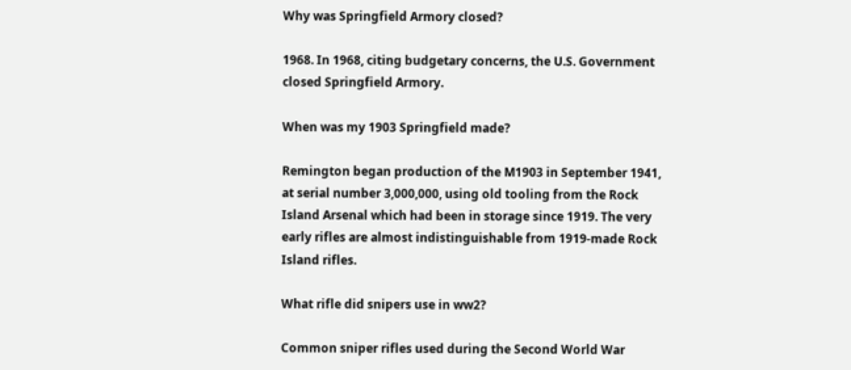Why was Springfield Armory closed?

1968. In 1968, citing budgetary concerns, the U.S. Government closed Springfield Armory.

When was my 1903 Springfield made?

Remington began production of the M1903 in September 1941, at serial number 3,000,000, using old tooling from the Rock Island Arsenal which had been in storage since 1919. The very early rifles are almost indistinguishable from 1919-made Rock Island rifles.

What rifle did snipers use in ww2?

Common sniper rifles used during the Second World War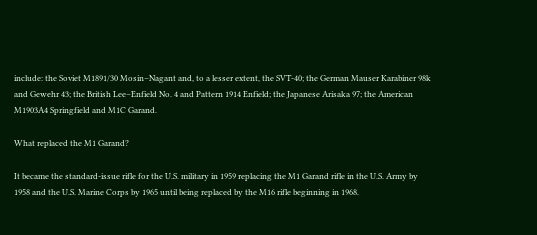include: the Soviet M1891/30 Mosin–Nagant and, to a lesser extent, the SVT-40; the German Mauser Karabiner 98k and Gewehr 43; the British Lee–Enfield No. 4 and Pattern 1914 Enfield; the Japanese Arisaka 97; the American M1903A4 Springfield and M1C Garand.

What replaced the M1 Garand?

It became the standard-issue rifle for the U.S. military in 1959 replacing the M1 Garand rifle in the U.S. Army by 1958 and the U.S. Marine Corps by 1965 until being replaced by the M16 rifle beginning in 1968.